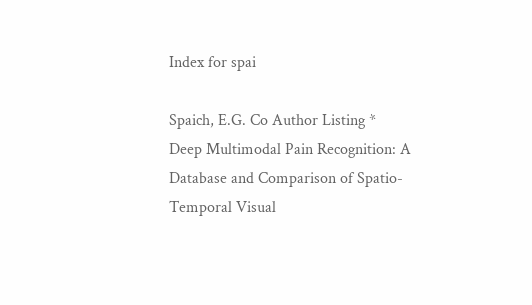Index for spai

Spaich, E.G. Co Author Listing * Deep Multimodal Pain Recognition: A Database and Comparison of Spatio-Temporal Visual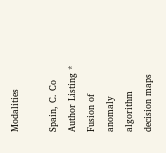Modalities

Spain, C. Co Author Listing * Fusion of anomaly algorithm decision maps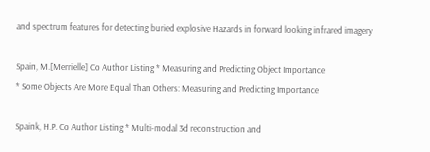and spectrum features for detecting buried explosive Hazards in forward looking infrared imagery

Spain, M.[Merrielle] Co Author Listing * Measuring and Predicting Object Importance
* Some Objects Are More Equal Than Others: Measuring and Predicting Importance

Spaink, H.P. Co Author Listing * Multi-modal 3d reconstruction and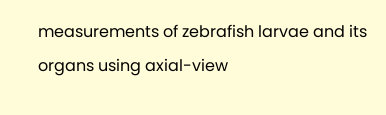measurements of zebrafish larvae and its organs using axial-view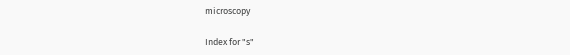microscopy

Index for "s"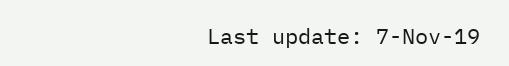Last update: 7-Nov-19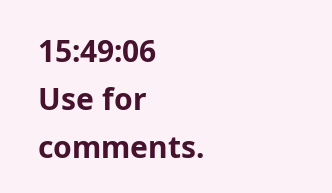15:49:06
Use for comments.